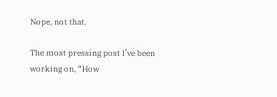Nope, not that.

The most pressing post I’ve been working on, “How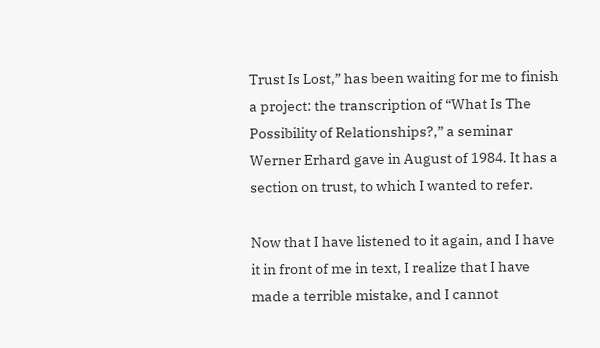Trust Is Lost,” has been waiting for me to finish a project: the transcription of “What Is The Possibility of Relationships?,” a seminar Werner Erhard gave in August of 1984. It has a section on trust, to which I wanted to refer.

Now that I have listened to it again, and I have it in front of me in text, I realize that I have made a terrible mistake, and I cannot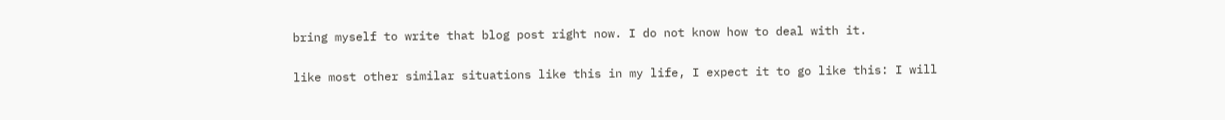bring myself to write that blog post right now. I do not know how to deal with it.

like most other similar situations like this in my life, I expect it to go like this: I will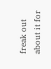freak out about it for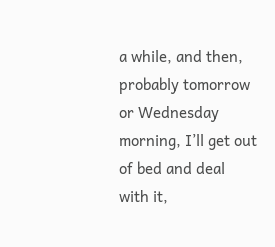a while, and then, probably tomorrow or Wednesday morning, I’ll get out of bed and deal with it,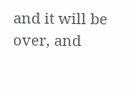and it will be over, and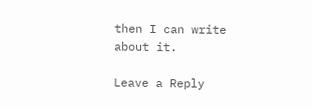then I can write about it.

Leave a Reply